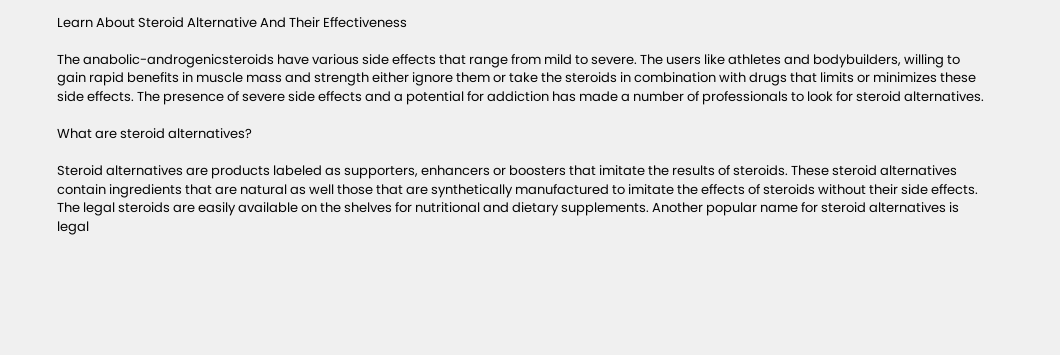Learn About Steroid Alternative And Their Effectiveness

The anabolic-androgenicsteroids have various side effects that range from mild to severe. The users like athletes and bodybuilders, willing to gain rapid benefits in muscle mass and strength either ignore them or take the steroids in combination with drugs that limits or minimizes these side effects. The presence of severe side effects and a potential for addiction has made a number of professionals to look for steroid alternatives.

What are steroid alternatives?

Steroid alternatives are products labeled as supporters, enhancers or boosters that imitate the results of steroids. These steroid alternatives contain ingredients that are natural as well those that are synthetically manufactured to imitate the effects of steroids without their side effects. The legal steroids are easily available on the shelves for nutritional and dietary supplements. Another popular name for steroid alternatives is legal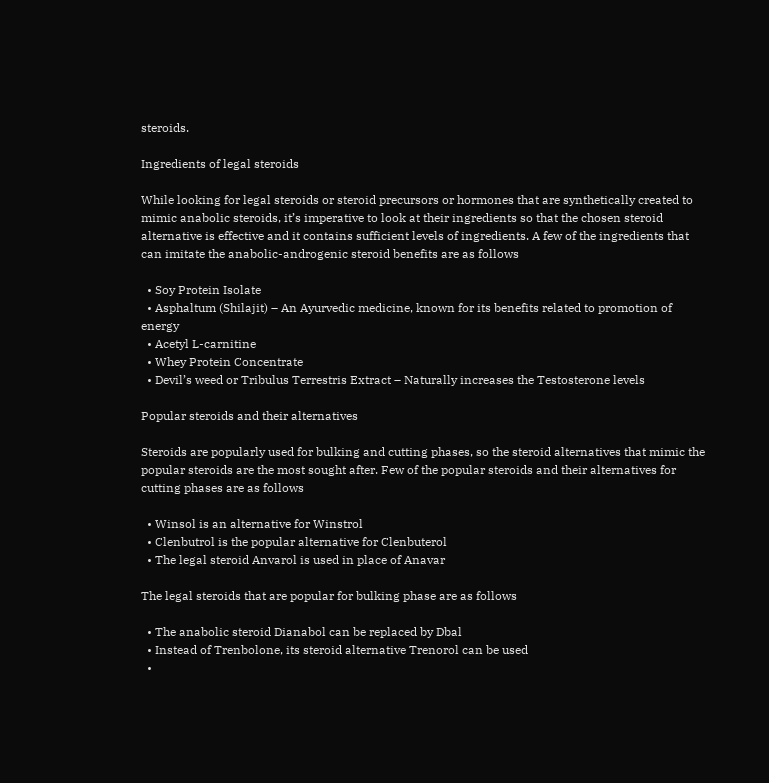steroids.

Ingredients of legal steroids

While looking for legal steroids or steroid precursors or hormones that are synthetically created to mimic anabolic steroids, it’s imperative to look at their ingredients so that the chosen steroid alternative is effective and it contains sufficient levels of ingredients. A few of the ingredients that can imitate the anabolic-androgenic steroid benefits are as follows

  • Soy Protein Isolate
  • Asphaltum (Shilajit) – An Ayurvedic medicine, known for its benefits related to promotion of energy
  • Acetyl L-carnitine
  • Whey Protein Concentrate
  • Devil’s weed or Tribulus Terrestris Extract – Naturally increases the Testosterone levels

Popular steroids and their alternatives

Steroids are popularly used for bulking and cutting phases, so the steroid alternatives that mimic the popular steroids are the most sought after. Few of the popular steroids and their alternatives for cutting phases are as follows

  • Winsol is an alternative for Winstrol
  • Clenbutrol is the popular alternative for Clenbuterol
  • The legal steroid Anvarol is used in place of Anavar

The legal steroids that are popular for bulking phase are as follows

  • The anabolic steroid Dianabol can be replaced by Dbal
  • Instead of Trenbolone, its steroid alternative Trenorol can be used
  •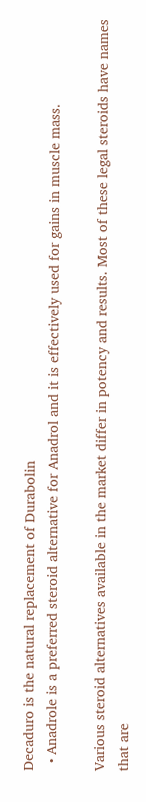Decaduro is the natural replacement of Durabolin
  • Anadrole is a preferred steroid alternative for Anadrol and it is effectively used for gains in muscle mass.

Various steroid alternatives available in the market differ in potency and results. Most of these legal steroids have names that are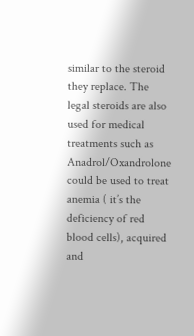similar to the steroid they replace. The legal steroids are also used for medical treatments such as Anadrol/Oxandrolone could be used to treat anemia ( it’s the deficiency of red blood cells), acquired and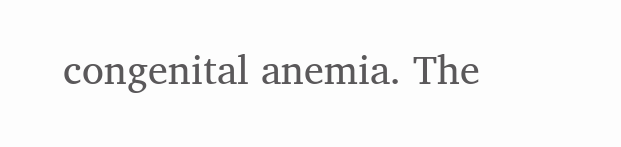congenital anemia. The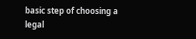basic step of choosing a legal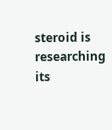steroid is researching its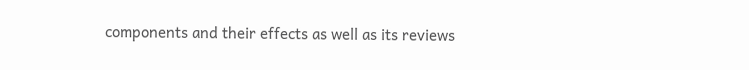components and their effects as well as its reviews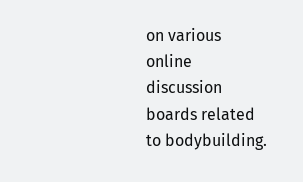on various online discussion boards related to bodybuilding.